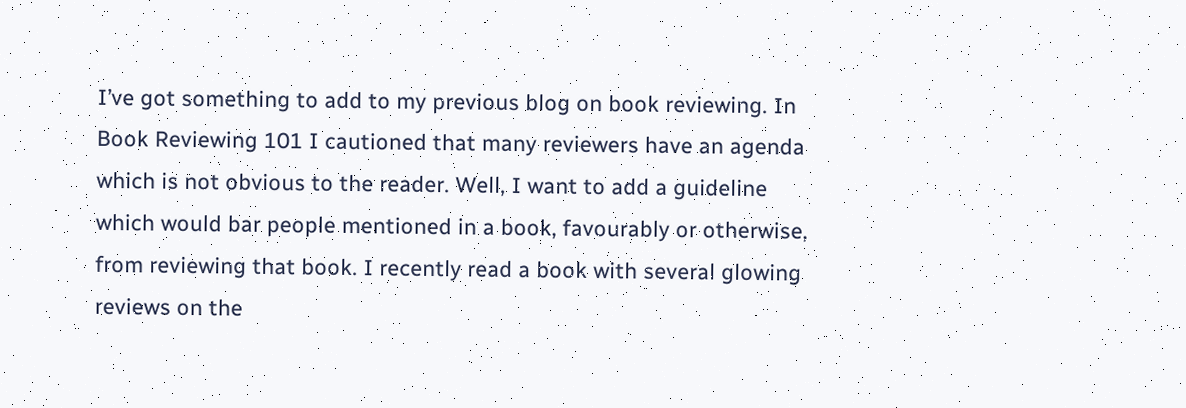I’ve got something to add to my previous blog on book reviewing. In Book Reviewing 101 I cautioned that many reviewers have an agenda which is not obvious to the reader. Well, I want to add a guideline which would bar people mentioned in a book, favourably or otherwise, from reviewing that book. I recently read a book with several glowing reviews on the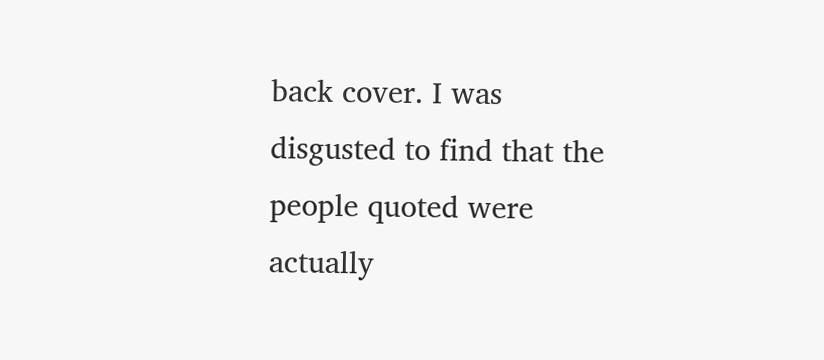back cover. I was disgusted to find that the people quoted were actually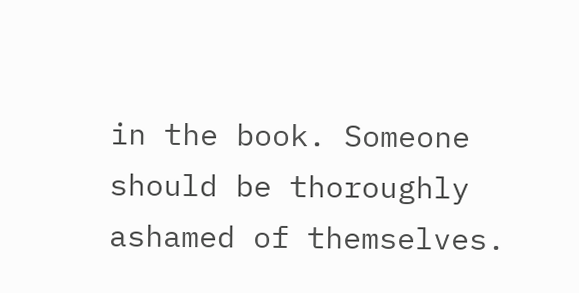in the book. Someone should be thoroughly ashamed of themselves.